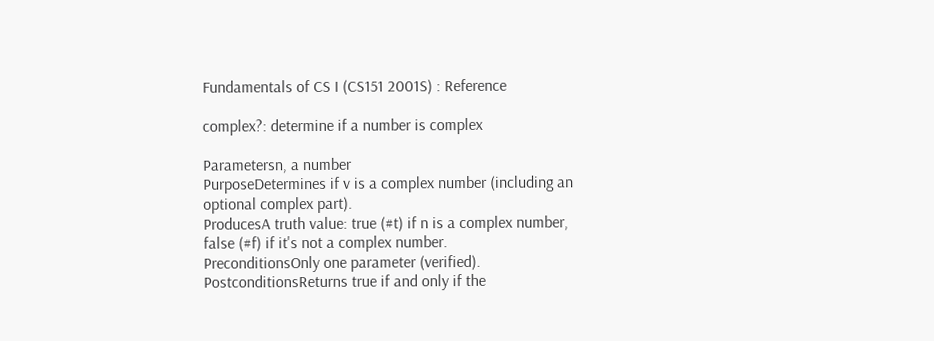Fundamentals of CS I (CS151 2001S) : Reference

complex?: determine if a number is complex

Parametersn, a number
PurposeDetermines if v is a complex number (including an optional complex part).
ProducesA truth value: true (#t) if n is a complex number, false (#f) if it's not a complex number.
PreconditionsOnly one parameter (verified).
PostconditionsReturns true if and only if the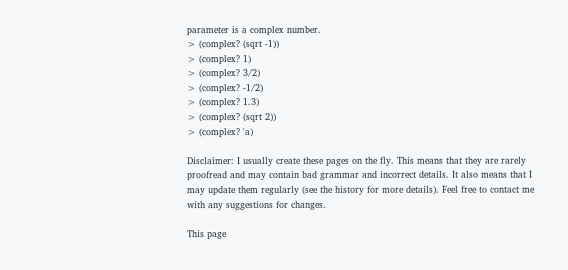parameter is a complex number.
> (complex? (sqrt -1))
> (complex? 1)
> (complex? 3/2)
> (complex? -1/2)
> (complex? 1.3)
> (complex? (sqrt 2))
> (complex? 'a)

Disclaimer: I usually create these pages on the fly. This means that they are rarely proofread and may contain bad grammar and incorrect details. It also means that I may update them regularly (see the history for more details). Feel free to contact me with any suggestions for changes.

This page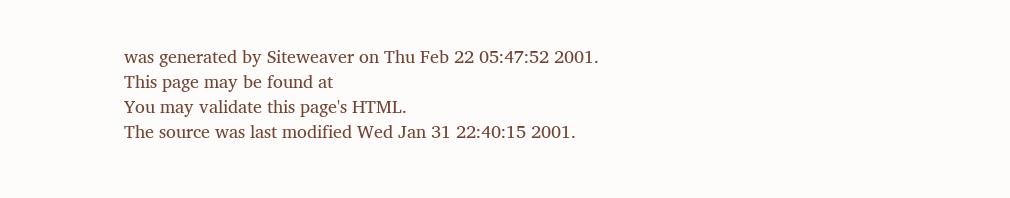was generated by Siteweaver on Thu Feb 22 05:47:52 2001.
This page may be found at
You may validate this page's HTML.
The source was last modified Wed Jan 31 22:40:15 2001.